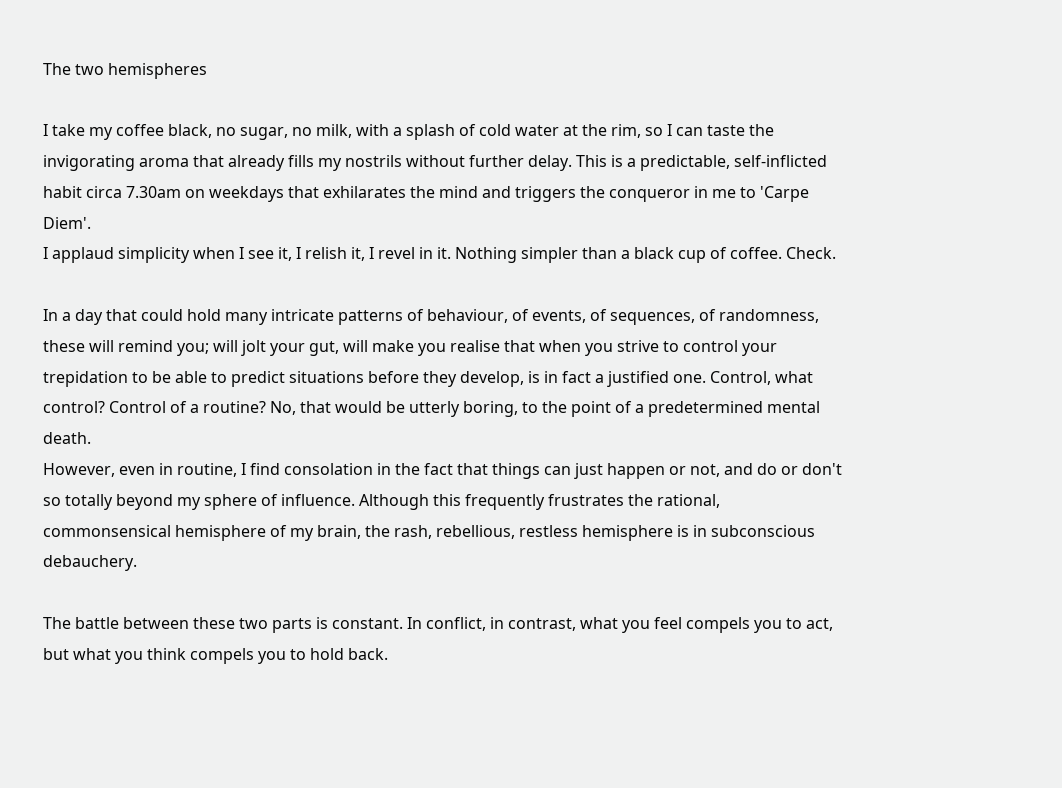The two hemispheres

I take my coffee black, no sugar, no milk, with a splash of cold water at the rim, so I can taste the invigorating aroma that already fills my nostrils without further delay. This is a predictable, self-inflicted habit circa 7.30am on weekdays that exhilarates the mind and triggers the conqueror in me to 'Carpe Diem'.
I applaud simplicity when I see it, I relish it, I revel in it. Nothing simpler than a black cup of coffee. Check.

In a day that could hold many intricate patterns of behaviour, of events, of sequences, of randomness, these will remind you; will jolt your gut, will make you realise that when you strive to control your trepidation to be able to predict situations before they develop, is in fact a justified one. Control, what control? Control of a routine? No, that would be utterly boring, to the point of a predetermined mental death.
However, even in routine, I find consolation in the fact that things can just happen or not, and do or don't so totally beyond my sphere of influence. Although this frequently frustrates the rational, commonsensical hemisphere of my brain, the rash, rebellious, restless hemisphere is in subconscious debauchery.

The battle between these two parts is constant. In conflict, in contrast, what you feel compels you to act, but what you think compels you to hold back.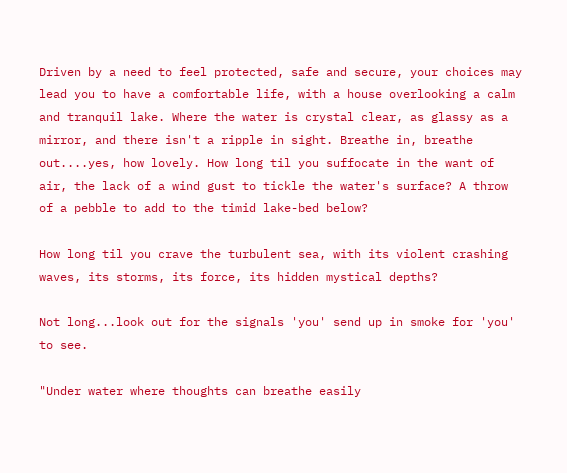Driven by a need to feel protected, safe and secure, your choices may lead you to have a comfortable life, with a house overlooking a calm and tranquil lake. Where the water is crystal clear, as glassy as a mirror, and there isn't a ripple in sight. Breathe in, breathe out....yes, how lovely. How long til you suffocate in the want of air, the lack of a wind gust to tickle the water's surface? A throw of a pebble to add to the timid lake-bed below?

How long til you crave the turbulent sea, with its violent crashing waves, its storms, its force, its hidden mystical depths?

Not long...look out for the signals 'you' send up in smoke for 'you' to see.

"Under water where thoughts can breathe easily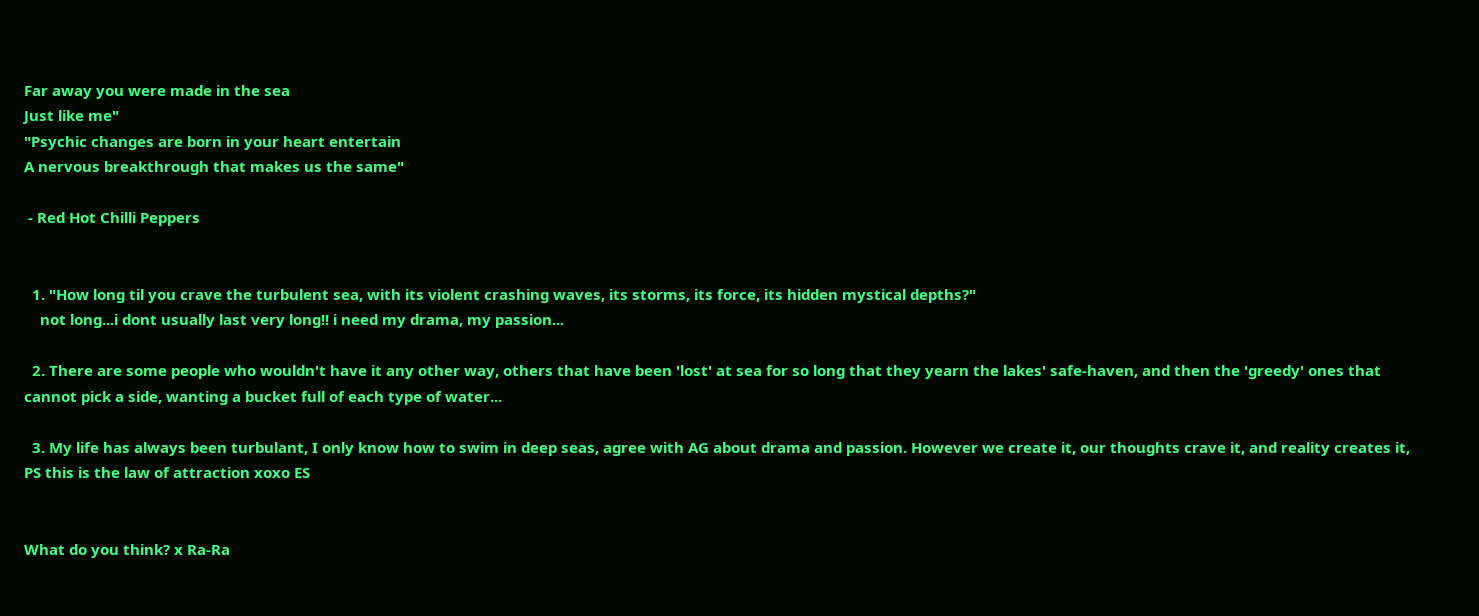Far away you were made in the sea
Just like me"
"Psychic changes are born in your heart entertain
A nervous breakthrough that makes us the same"

 - Red Hot Chilli Peppers


  1. "How long til you crave the turbulent sea, with its violent crashing waves, its storms, its force, its hidden mystical depths?"
    not long...i dont usually last very long!! i need my drama, my passion...

  2. There are some people who wouldn't have it any other way, others that have been 'lost' at sea for so long that they yearn the lakes' safe-haven, and then the 'greedy' ones that cannot pick a side, wanting a bucket full of each type of water...

  3. My life has always been turbulant, I only know how to swim in deep seas, agree with AG about drama and passion. However we create it, our thoughts crave it, and reality creates it, PS this is the law of attraction xoxo ES


What do you think? x Ra-Ra